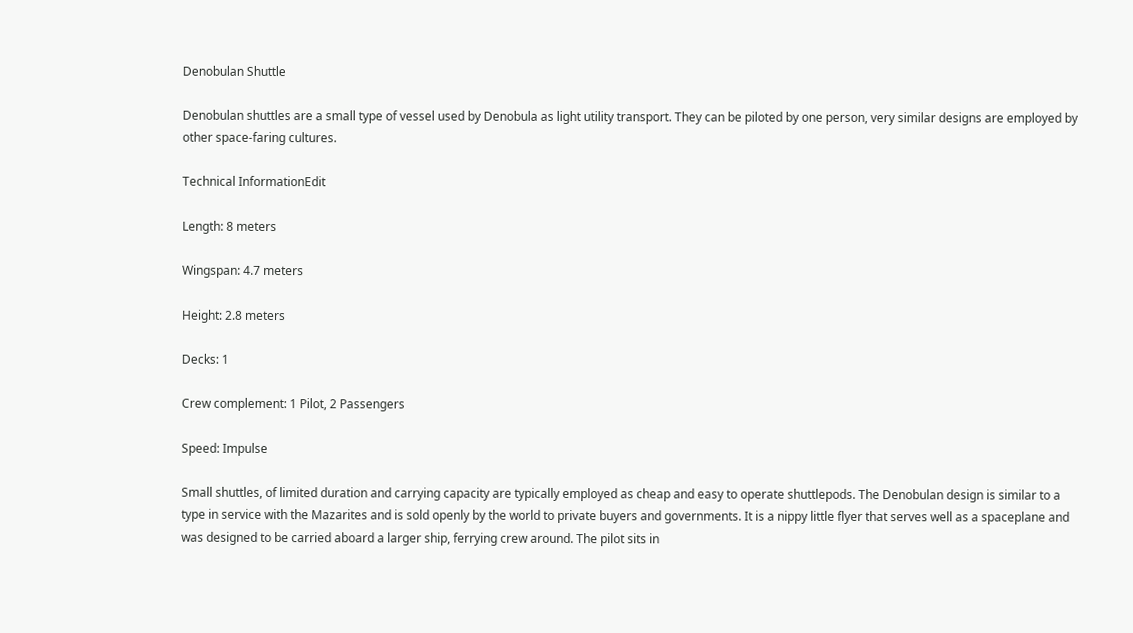Denobulan Shuttle

Denobulan shuttles are a small type of vessel used by Denobula as light utility transport. They can be piloted by one person, very similar designs are employed by other space-faring cultures.

Technical InformationEdit

Length: 8 meters

Wingspan: 4.7 meters

Height: 2.8 meters

Decks: 1

Crew complement: 1 Pilot, 2 Passengers

Speed: Impulse

Small shuttles, of limited duration and carrying capacity are typically employed as cheap and easy to operate shuttlepods. The Denobulan design is similar to a type in service with the Mazarites and is sold openly by the world to private buyers and governments. It is a nippy little flyer that serves well as a spaceplane and was designed to be carried aboard a larger ship, ferrying crew around. The pilot sits in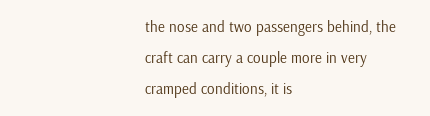the nose and two passengers behind, the craft can carry a couple more in very cramped conditions, it is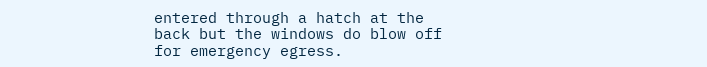entered through a hatch at the back but the windows do blow off for emergency egress.